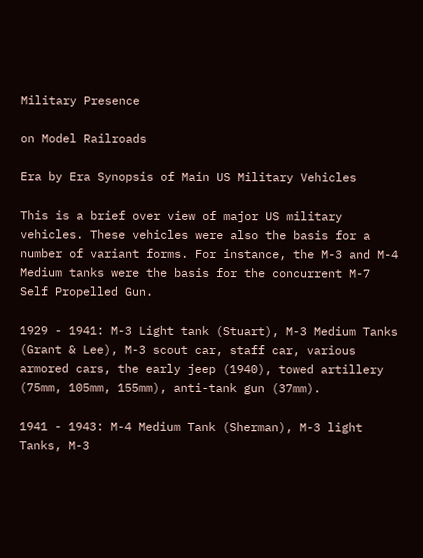Military Presence

on Model Railroads

Era by Era Synopsis of Main US Military Vehicles

This is a brief over view of major US military vehicles. These vehicles were also the basis for a number of variant forms. For instance, the M-3 and M-4 Medium tanks were the basis for the concurrent M-7 Self Propelled Gun.

1929 - 1941: M-3 Light tank (Stuart), M-3 Medium Tanks (Grant & Lee), M-3 scout car, staff car, various armored cars, the early jeep (1940), towed artillery (75mm, 105mm, 155mm), anti-tank gun (37mm).

1941 - 1943: M-4 Medium Tank (Sherman), M-3 light Tanks, M-3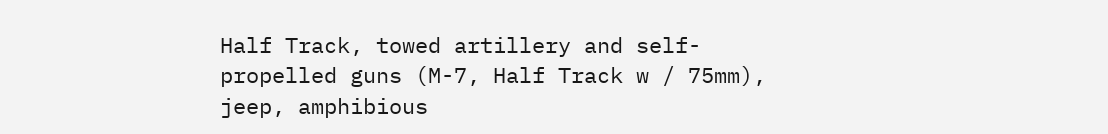Half Track, towed artillery and self-propelled guns (M-7, Half Track w / 75mm), jeep, amphibious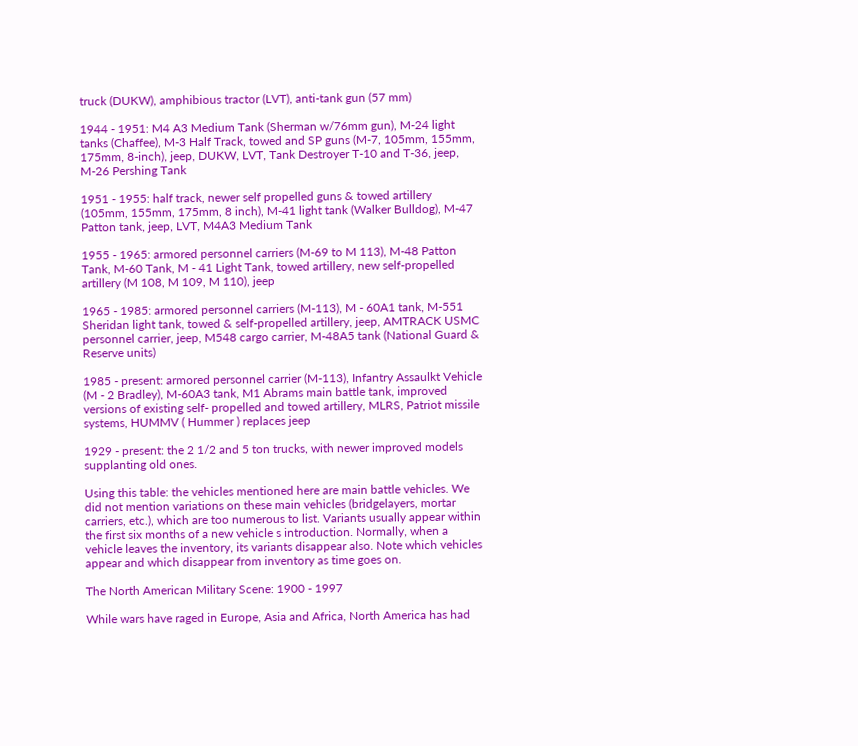truck (DUKW), amphibious tractor (LVT), anti-tank gun (57 mm)

1944 - 1951: M4 A3 Medium Tank (Sherman w/76mm gun), M-24 light tanks (Chaffee), M-3 Half Track, towed and SP guns (M-7, 105mm, 155mm, 175mm, 8-inch), jeep, DUKW, LVT, Tank Destroyer T-10 and T-36, jeep, M-26 Pershing Tank

1951 - 1955: half track, newer self propelled guns & towed artillery (105mm, 155mm, 175mm, 8 inch), M-41 light tank (Walker Bulldog), M-47 Patton tank, jeep, LVT, M4A3 Medium Tank

1955 - 1965: armored personnel carriers (M-69 to M 113), M-48 Patton Tank, M-60 Tank, M - 41 Light Tank, towed artillery, new self-propelled artillery (M 108, M 109, M 110), jeep

1965 - 1985: armored personnel carriers (M-113), M - 60A1 tank, M-551 Sheridan light tank, towed & self-propelled artillery, jeep, AMTRACK USMC personnel carrier, jeep, M548 cargo carrier, M-48A5 tank (National Guard & Reserve units)

1985 - present: armored personnel carrier (M-113), Infantry Assaulkt Vehicle (M - 2 Bradley), M-60A3 tank, M1 Abrams main battle tank, improved versions of existing self- propelled and towed artillery, MLRS, Patriot missile systems, HUMMV ( Hummer ) replaces jeep

1929 - present: the 2 1/2 and 5 ton trucks, with newer improved models supplanting old ones.

Using this table: the vehicles mentioned here are main battle vehicles. We did not mention variations on these main vehicles (bridgelayers, mortar carriers, etc.), which are too numerous to list. Variants usually appear within the first six months of a new vehicle s introduction. Normally, when a vehicle leaves the inventory, its variants disappear also. Note which vehicles appear and which disappear from inventory as time goes on.

The North American Military Scene: 1900 - 1997

While wars have raged in Europe, Asia and Africa, North America has had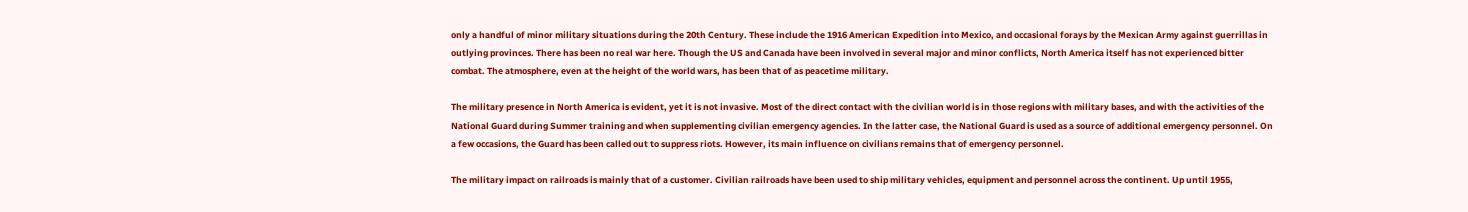only a handful of minor military situations during the 20th Century. These include the 1916 American Expedition into Mexico, and occasional forays by the Mexican Army against guerrillas in outlying provinces. There has been no real war here. Though the US and Canada have been involved in several major and minor conflicts, North America itself has not experienced bitter combat. The atmosphere, even at the height of the world wars, has been that of as peacetime military.

The military presence in North America is evident, yet it is not invasive. Most of the direct contact with the civilian world is in those regions with military bases, and with the activities of the National Guard during Summer training and when supplementing civilian emergency agencies. In the latter case, the National Guard is used as a source of additional emergency personnel. On a few occasions, the Guard has been called out to suppress riots. However, its main influence on civilians remains that of emergency personnel.

The military impact on railroads is mainly that of a customer. Civilian railroads have been used to ship military vehicles, equipment and personnel across the continent. Up until 1955,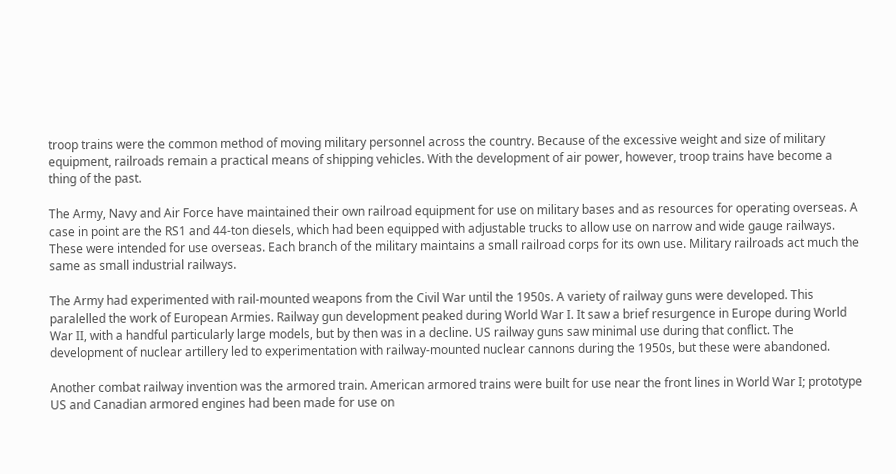troop trains were the common method of moving military personnel across the country. Because of the excessive weight and size of military equipment, railroads remain a practical means of shipping vehicles. With the development of air power, however, troop trains have become a thing of the past.

The Army, Navy and Air Force have maintained their own railroad equipment for use on military bases and as resources for operating overseas. A case in point are the RS1 and 44-ton diesels, which had been equipped with adjustable trucks to allow use on narrow and wide gauge railways. These were intended for use overseas. Each branch of the military maintains a small railroad corps for its own use. Military railroads act much the same as small industrial railways.

The Army had experimented with rail-mounted weapons from the Civil War until the 1950s. A variety of railway guns were developed. This paralelled the work of European Armies. Railway gun development peaked during World War I. It saw a brief resurgence in Europe during World War II, with a handful particularly large models, but by then was in a decline. US railway guns saw minimal use during that conflict. The development of nuclear artillery led to experimentation with railway-mounted nuclear cannons during the 1950s, but these were abandoned.

Another combat railway invention was the armored train. American armored trains were built for use near the front lines in World War I; prototype US and Canadian armored engines had been made for use on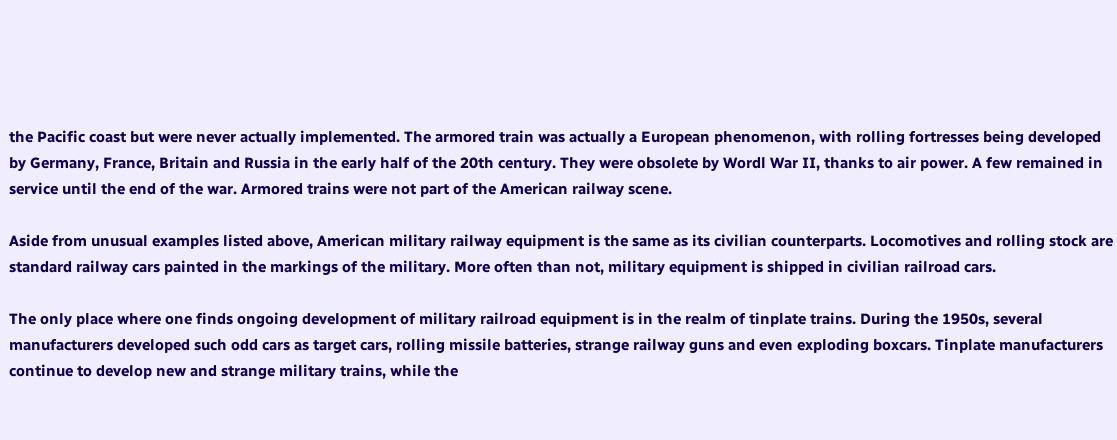the Pacific coast but were never actually implemented. The armored train was actually a European phenomenon, with rolling fortresses being developed by Germany, France, Britain and Russia in the early half of the 20th century. They were obsolete by Wordl War II, thanks to air power. A few remained in service until the end of the war. Armored trains were not part of the American railway scene.

Aside from unusual examples listed above, American military railway equipment is the same as its civilian counterparts. Locomotives and rolling stock are standard railway cars painted in the markings of the military. More often than not, military equipment is shipped in civilian railroad cars.

The only place where one finds ongoing development of military railroad equipment is in the realm of tinplate trains. During the 1950s, several manufacturers developed such odd cars as target cars, rolling missile batteries, strange railway guns and even exploding boxcars. Tinplate manufacturers continue to develop new and strange military trains, while the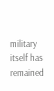military itself has remained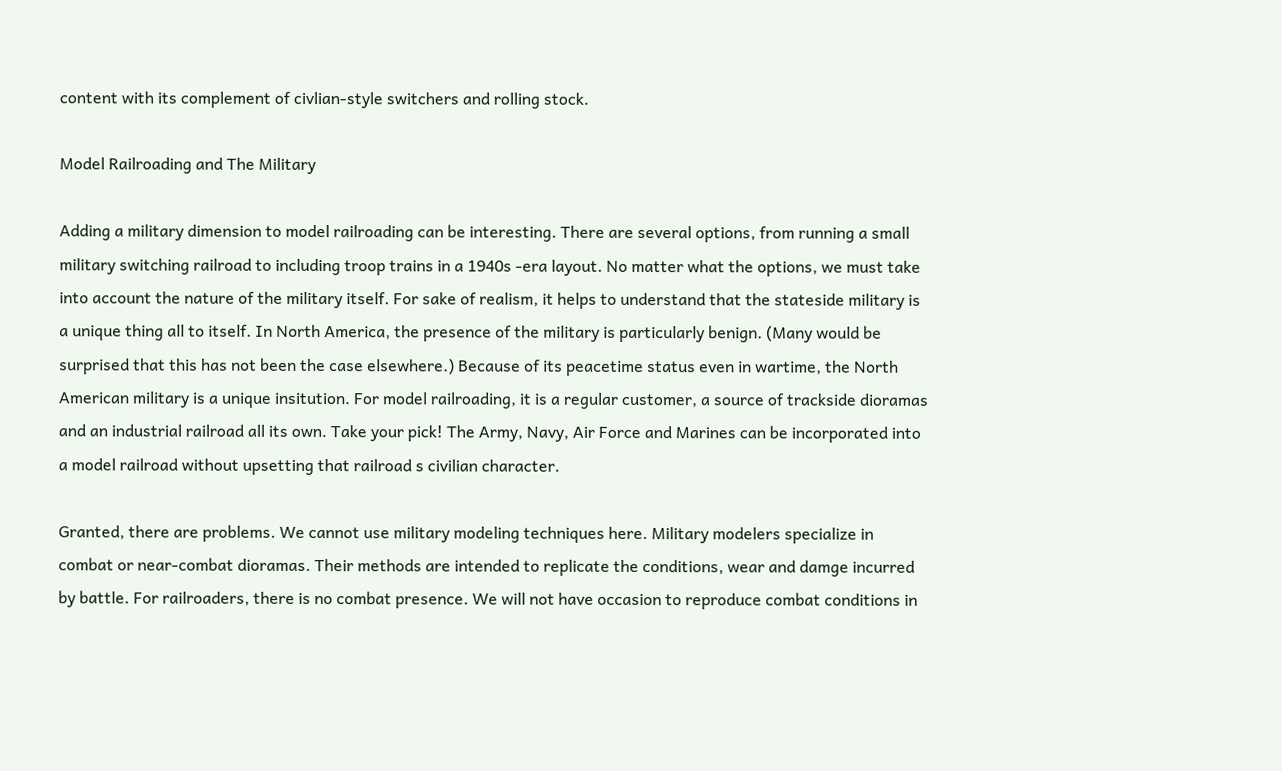content with its complement of civlian-style switchers and rolling stock.

Model Railroading and The Military

Adding a military dimension to model railroading can be interesting. There are several options, from running a small military switching railroad to including troop trains in a 1940s -era layout. No matter what the options, we must take into account the nature of the military itself. For sake of realism, it helps to understand that the stateside military is a unique thing all to itself. In North America, the presence of the military is particularly benign. (Many would be surprised that this has not been the case elsewhere.) Because of its peacetime status even in wartime, the North American military is a unique insitution. For model railroading, it is a regular customer, a source of trackside dioramas and an industrial railroad all its own. Take your pick! The Army, Navy, Air Force and Marines can be incorporated into a model railroad without upsetting that railroad s civilian character.

Granted, there are problems. We cannot use military modeling techniques here. Military modelers specialize in combat or near-combat dioramas. Their methods are intended to replicate the conditions, wear and damge incurred by battle. For railroaders, there is no combat presence. We will not have occasion to reproduce combat conditions in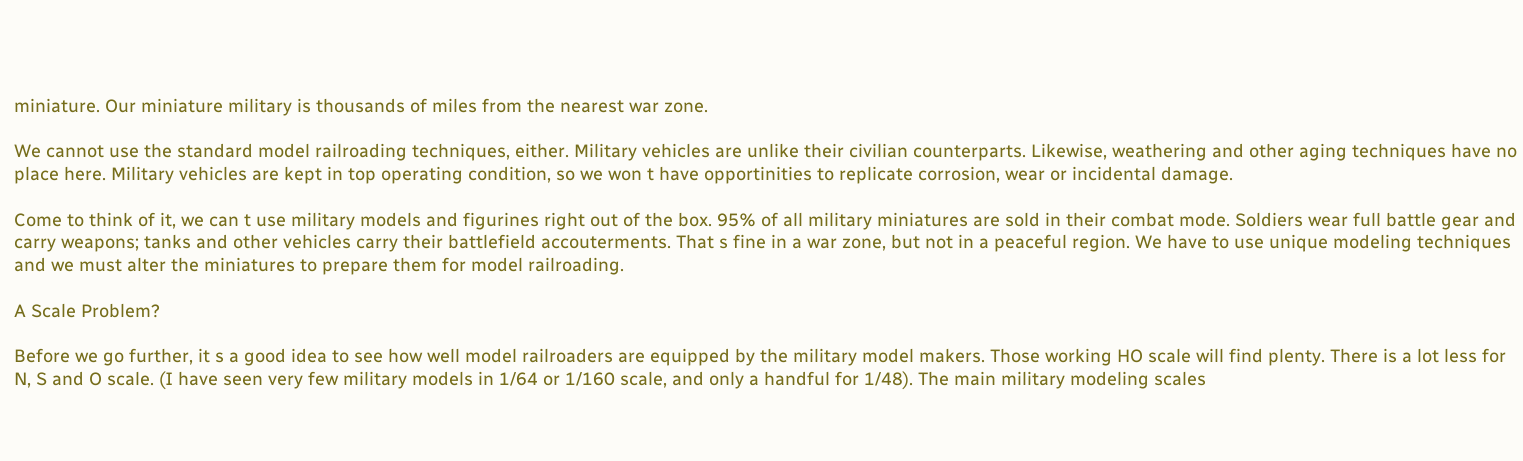miniature. Our miniature military is thousands of miles from the nearest war zone.

We cannot use the standard model railroading techniques, either. Military vehicles are unlike their civilian counterparts. Likewise, weathering and other aging techniques have no place here. Military vehicles are kept in top operating condition, so we won t have opportinities to replicate corrosion, wear or incidental damage.

Come to think of it, we can t use military models and figurines right out of the box. 95% of all military miniatures are sold in their combat mode. Soldiers wear full battle gear and carry weapons; tanks and other vehicles carry their battlefield accouterments. That s fine in a war zone, but not in a peaceful region. We have to use unique modeling techniques and we must alter the miniatures to prepare them for model railroading.

A Scale Problem?

Before we go further, it s a good idea to see how well model railroaders are equipped by the military model makers. Those working HO scale will find plenty. There is a lot less for N, S and O scale. (I have seen very few military models in 1/64 or 1/160 scale, and only a handful for 1/48). The main military modeling scales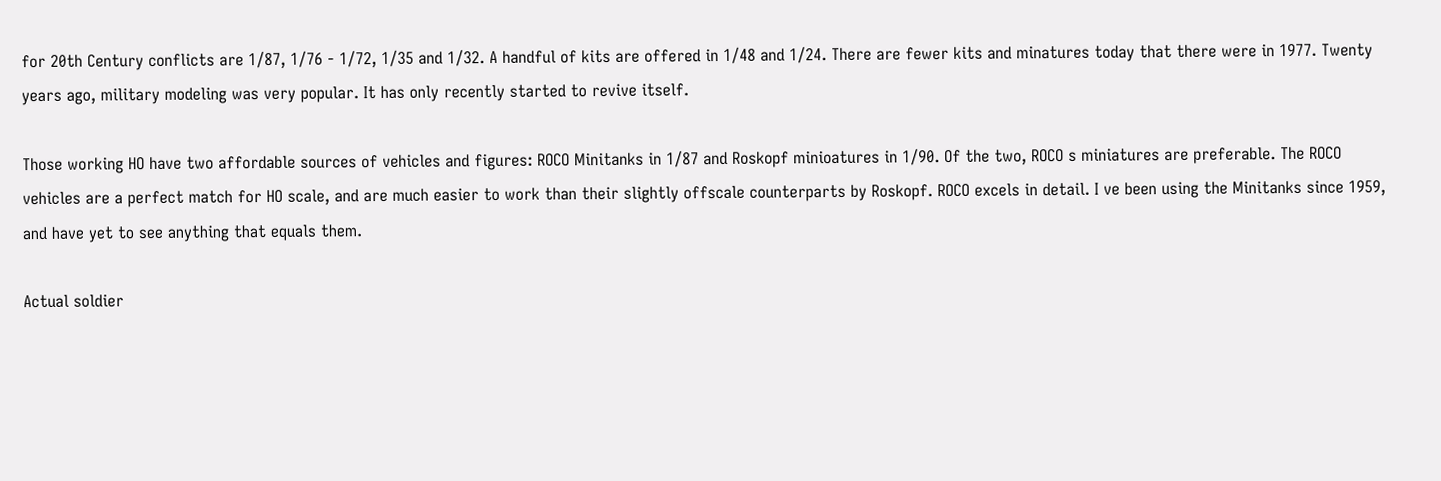for 20th Century conflicts are 1/87, 1/76 - 1/72, 1/35 and 1/32. A handful of kits are offered in 1/48 and 1/24. There are fewer kits and minatures today that there were in 1977. Twenty years ago, military modeling was very popular. It has only recently started to revive itself.

Those working HO have two affordable sources of vehicles and figures: ROCO Minitanks in 1/87 and Roskopf minioatures in 1/90. Of the two, ROCO s miniatures are preferable. The ROCO vehicles are a perfect match for HO scale, and are much easier to work than their slightly offscale counterparts by Roskopf. ROCO excels in detail. I ve been using the Minitanks since 1959, and have yet to see anything that equals them.

Actual soldier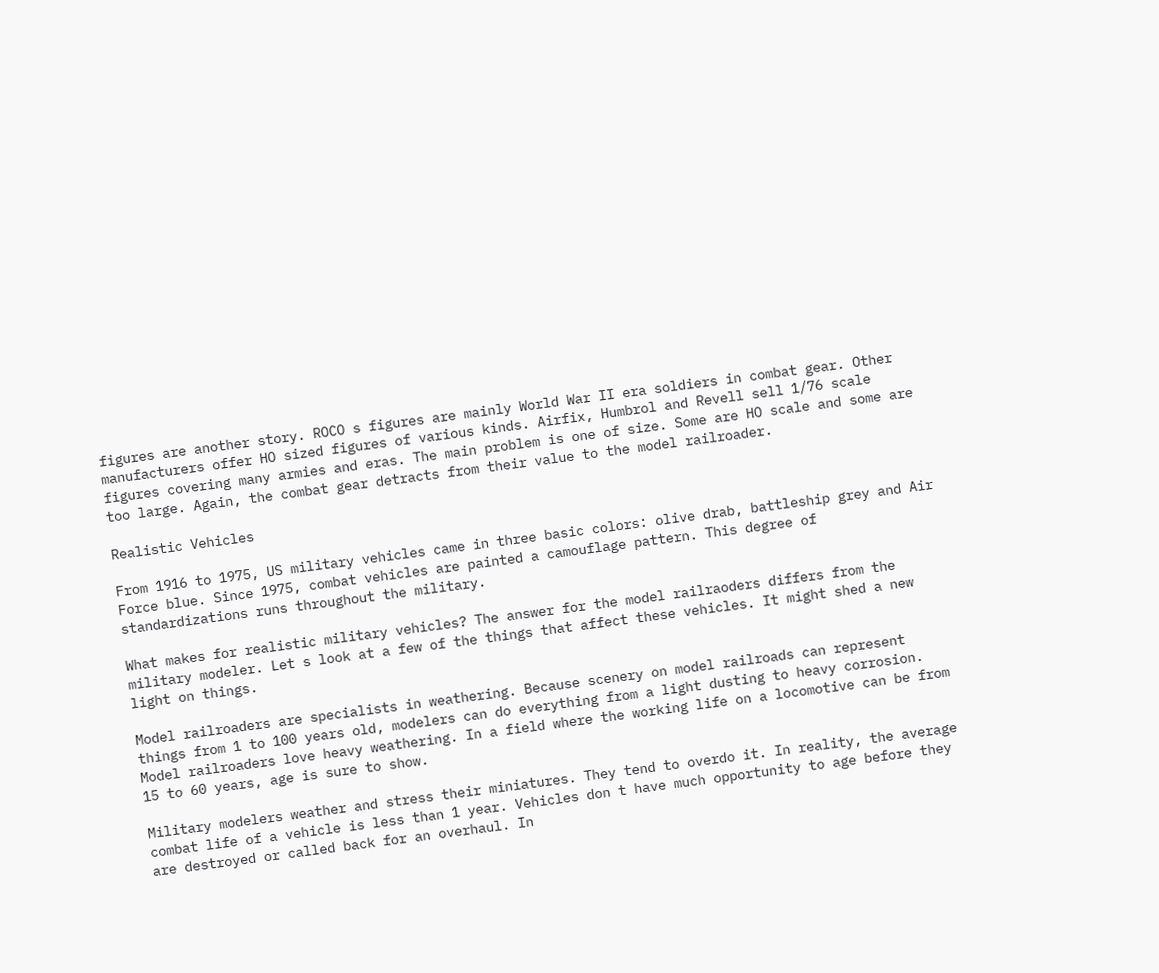figures are another story. ROCO s figures are mainly World War II era soldiers in combat gear. Other manufacturers offer HO sized figures of various kinds. Airfix, Humbrol and Revell sell 1/76 scale figures covering many armies and eras. The main problem is one of size. Some are HO scale and some are too large. Again, the combat gear detracts from their value to the model railroader.

Realistic Vehicles

From 1916 to 1975, US military vehicles came in three basic colors: olive drab, battleship grey and Air Force blue. Since 1975, combat vehicles are painted a camouflage pattern. This degree of standardizations runs throughout the military.

What makes for realistic military vehicles? The answer for the model railraoders differs from the military modeler. Let s look at a few of the things that affect these vehicles. It might shed a new light on things.

Model railroaders are specialists in weathering. Because scenery on model railroads can represent things from 1 to 100 years old, modelers can do everything from a light dusting to heavy corrosion. Model railroaders love heavy weathering. In a field where the working life on a locomotive can be from 15 to 60 years, age is sure to show.

Military modelers weather and stress their miniatures. They tend to overdo it. In reality, the average combat life of a vehicle is less than 1 year. Vehicles don t have much opportunity to age before they are destroyed or called back for an overhaul. In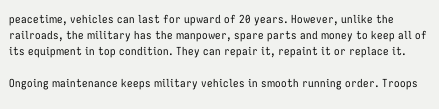peacetime, vehicles can last for upward of 20 years. However, unlike the railroads, the military has the manpower, spare parts and money to keep all of its equipment in top condition. They can repair it, repaint it or replace it.

Ongoing maintenance keeps military vehicles in smooth running order. Troops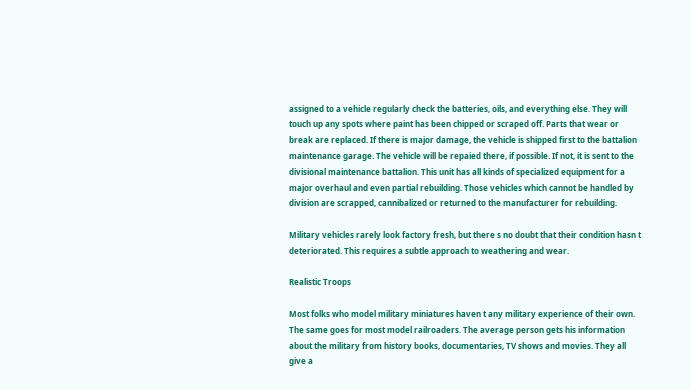assigned to a vehicle regularly check the batteries, oils, and everything else. They will touch up any spots where paint has been chipped or scraped off. Parts that wear or break are replaced. If there is major damage, the vehicle is shipped first to the battalion maintenance garage. The vehicle will be repaied there, if possible. If not, it is sent to the divisional maintenance battalion. This unit has all kinds of specialized equipment for a major overhaul and even partial rebuilding. Those vehicles which cannot be handled by division are scrapped, cannibalized or returned to the manufacturer for rebuilding.

Military vehicles rarely look factory fresh, but there s no doubt that their condition hasn t deteriorated. This requires a subtle approach to weathering and wear.

Realistic Troops

Most folks who model military miniatures haven t any military experience of their own. The same goes for most model railroaders. The average person gets his information about the military from history books, documentaries, TV shows and movies. They all give a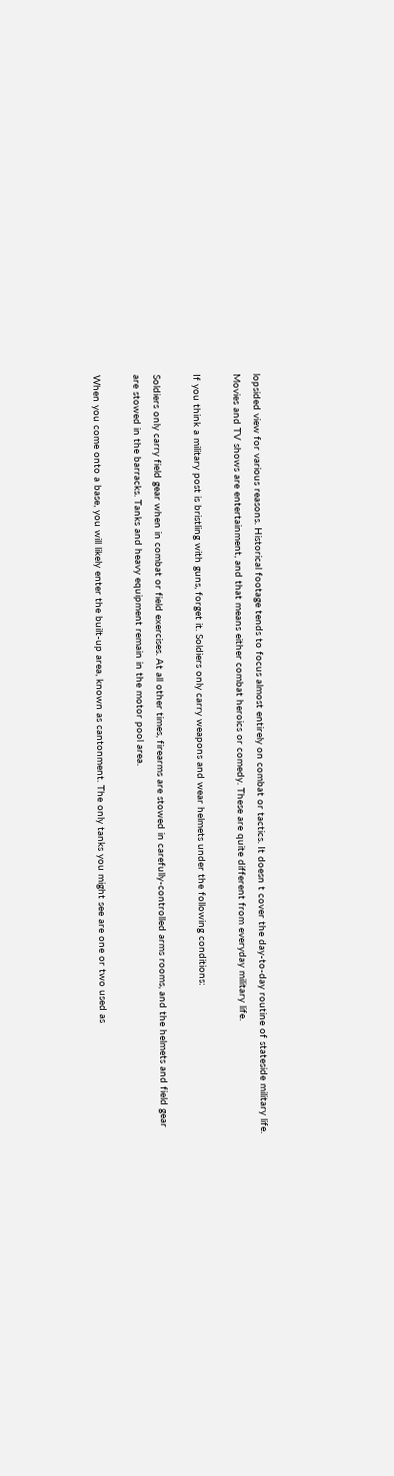lopsided view for various reasons. Historical footage tends to focus almost entirely on combat or tactics. It doesn t cover the day-to-day routine of stateside military life. Movies and TV shows are entertainment, and that means either combat heroics or comedy. These are quite different from everyday military life.

If you think a military post is bristling with guns, forget it. Soldiers only carry weapons and wear helmets under the following conditions:

Soldiers only carry field gear when in combat or field exercises. At all other times, firearms are stowed in carefully-controlled arms rooms, and the helmets and field gear are stowed in the barracks. Tanks and heavy equipment remain in the motor pool area.

When you come onto a base, you will likely enter the built-up area, known as cantonment. The only tanks you might see are one or two used as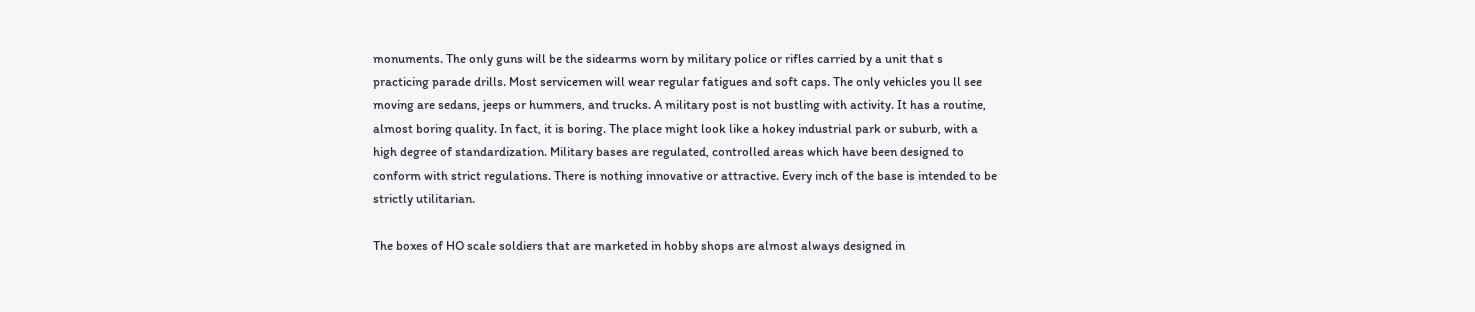monuments. The only guns will be the sidearms worn by military police or rifles carried by a unit that s practicing parade drills. Most servicemen will wear regular fatigues and soft caps. The only vehicles you ll see moving are sedans, jeeps or hummers, and trucks. A military post is not bustling with activity. It has a routine, almost boring quality. In fact, it is boring. The place might look like a hokey industrial park or suburb, with a high degree of standardization. Military bases are regulated, controlled areas which have been designed to conform with strict regulations. There is nothing innovative or attractive. Every inch of the base is intended to be strictly utilitarian.

The boxes of HO scale soldiers that are marketed in hobby shops are almost always designed in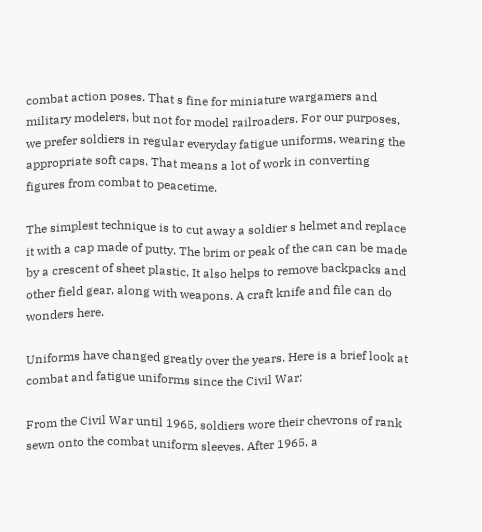combat action poses. That s fine for miniature wargamers and military modelers, but not for model railroaders. For our purposes, we prefer soldiers in regular everyday fatigue uniforms, wearing the appropriate soft caps. That means a lot of work in converting figures from combat to peacetime.

The simplest technique is to cut away a soldier s helmet and replace it with a cap made of putty. The brim or peak of the can can be made by a crescent of sheet plastic. It also helps to remove backpacks and other field gear, along with weapons. A craft knife and file can do wonders here.

Uniforms have changed greatly over the years. Here is a brief look at combat and fatigue uniforms since the Civil War:

From the Civil War until 1965, soldiers wore their chevrons of rank sewn onto the combat uniform sleeves. After 1965, a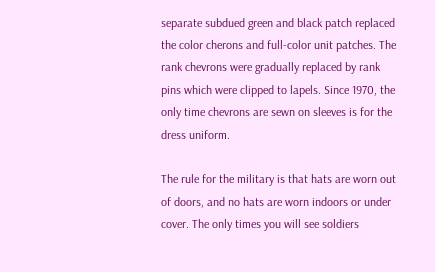separate subdued green and black patch replaced the color cherons and full-color unit patches. The rank chevrons were gradually replaced by rank pins which were clipped to lapels. Since 1970, the only time chevrons are sewn on sleeves is for the dress uniform.

The rule for the military is that hats are worn out of doors, and no hats are worn indoors or under cover. The only times you will see soldiers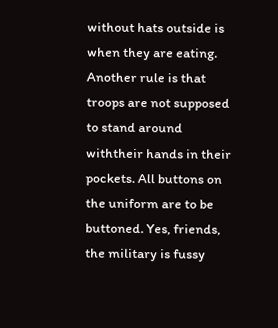without hats outside is when they are eating. Another rule is that troops are not supposed to stand around withtheir hands in their pockets. All buttons on the uniform are to be buttoned. Yes, friends, the military is fussy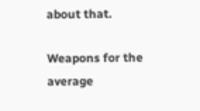about that.

Weapons for the average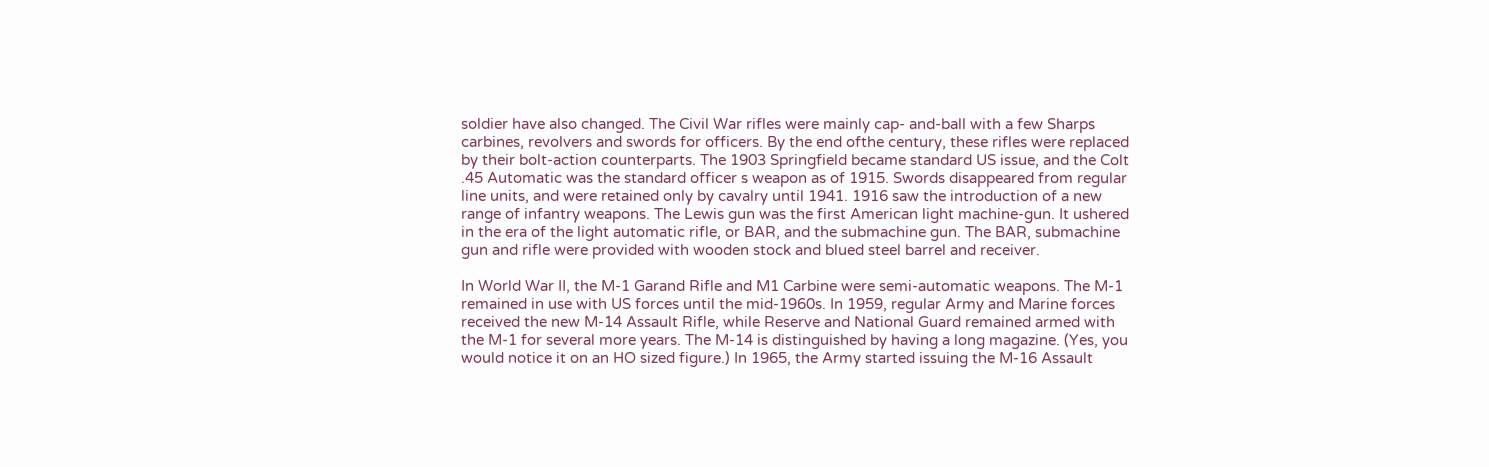soldier have also changed. The Civil War rifles were mainly cap- and-ball with a few Sharps carbines, revolvers and swords for officers. By the end ofthe century, these rifles were replaced by their bolt-action counterparts. The 1903 Springfield became standard US issue, and the Colt .45 Automatic was the standard officer s weapon as of 1915. Swords disappeared from regular line units, and were retained only by cavalry until 1941. 1916 saw the introduction of a new range of infantry weapons. The Lewis gun was the first American light machine-gun. It ushered in the era of the light automatic rifle, or BAR, and the submachine gun. The BAR, submachine gun and rifle were provided with wooden stock and blued steel barrel and receiver.

In World War II, the M-1 Garand Rifle and M1 Carbine were semi-automatic weapons. The M-1 remained in use with US forces until the mid-1960s. In 1959, regular Army and Marine forces received the new M-14 Assault Rifle, while Reserve and National Guard remained armed with the M-1 for several more years. The M-14 is distinguished by having a long magazine. (Yes, you would notice it on an HO sized figure.) In 1965, the Army started issuing the M-16 Assault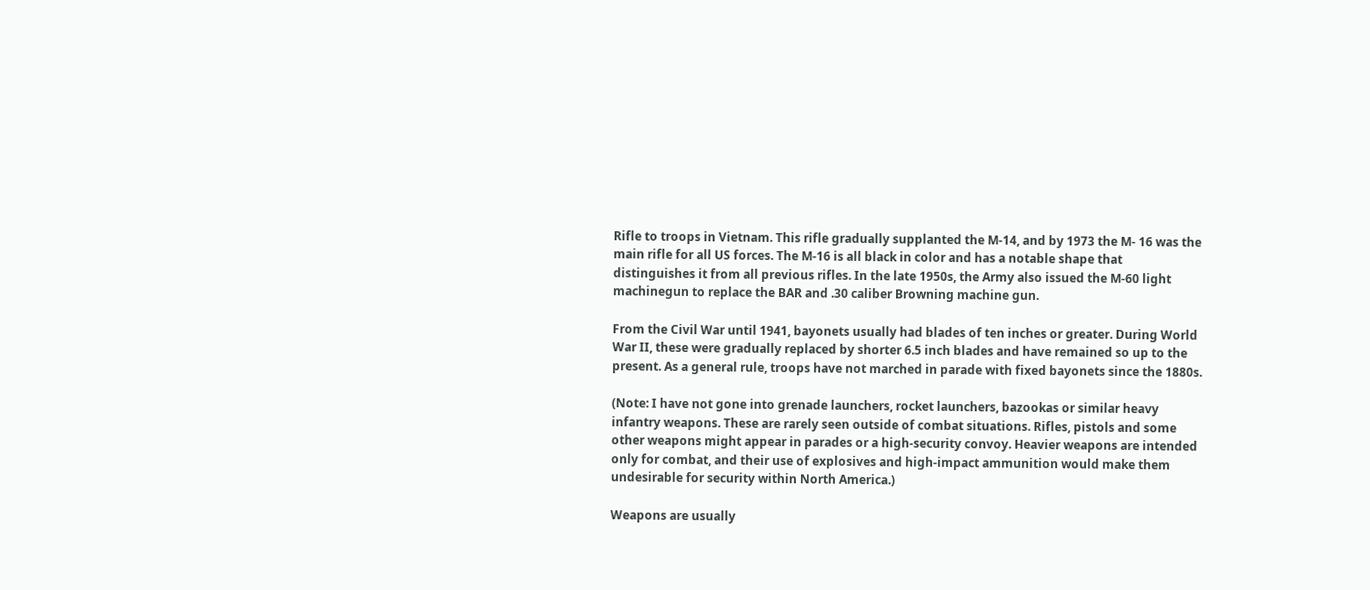Rifle to troops in Vietnam. This rifle gradually supplanted the M-14, and by 1973 the M- 16 was the main rifle for all US forces. The M-16 is all black in color and has a notable shape that distinguishes it from all previous rifles. In the late 1950s, the Army also issued the M-60 light machinegun to replace the BAR and .30 caliber Browning machine gun.

From the Civil War until 1941, bayonets usually had blades of ten inches or greater. During World War II, these were gradually replaced by shorter 6.5 inch blades and have remained so up to the present. As a general rule, troops have not marched in parade with fixed bayonets since the 1880s.

(Note: I have not gone into grenade launchers, rocket launchers, bazookas or similar heavy infantry weapons. These are rarely seen outside of combat situations. Rifles, pistols and some other weapons might appear in parades or a high-security convoy. Heavier weapons are intended only for combat, and their use of explosives and high-impact ammunition would make them undesirable for security within North America.)

Weapons are usually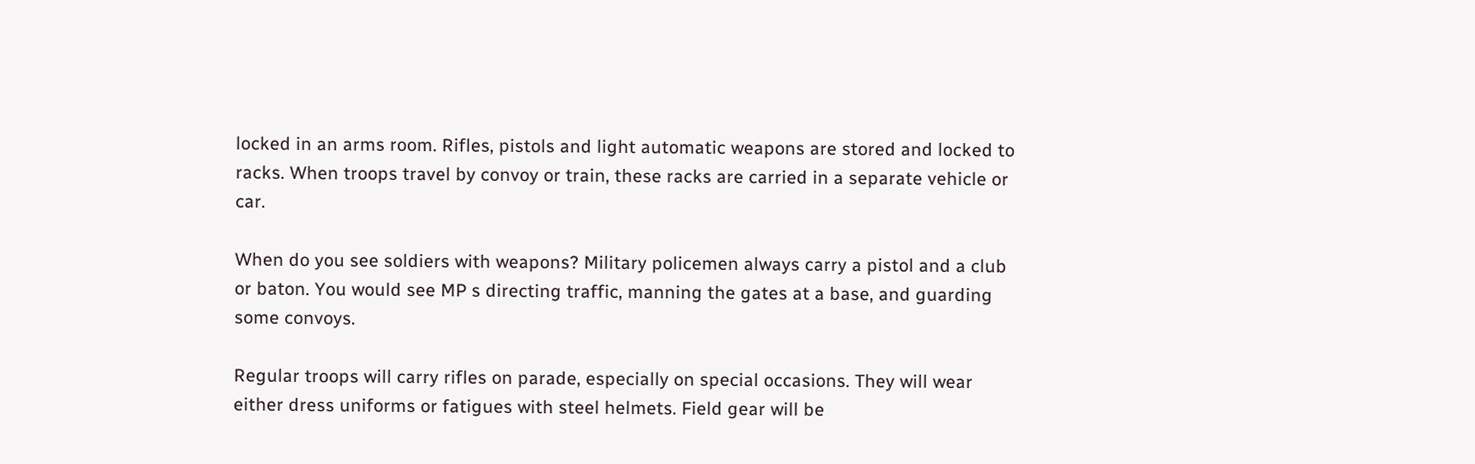locked in an arms room. Rifles, pistols and light automatic weapons are stored and locked to racks. When troops travel by convoy or train, these racks are carried in a separate vehicle or car.

When do you see soldiers with weapons? Military policemen always carry a pistol and a club or baton. You would see MP s directing traffic, manning the gates at a base, and guarding some convoys.

Regular troops will carry rifles on parade, especially on special occasions. They will wear either dress uniforms or fatigues with steel helmets. Field gear will be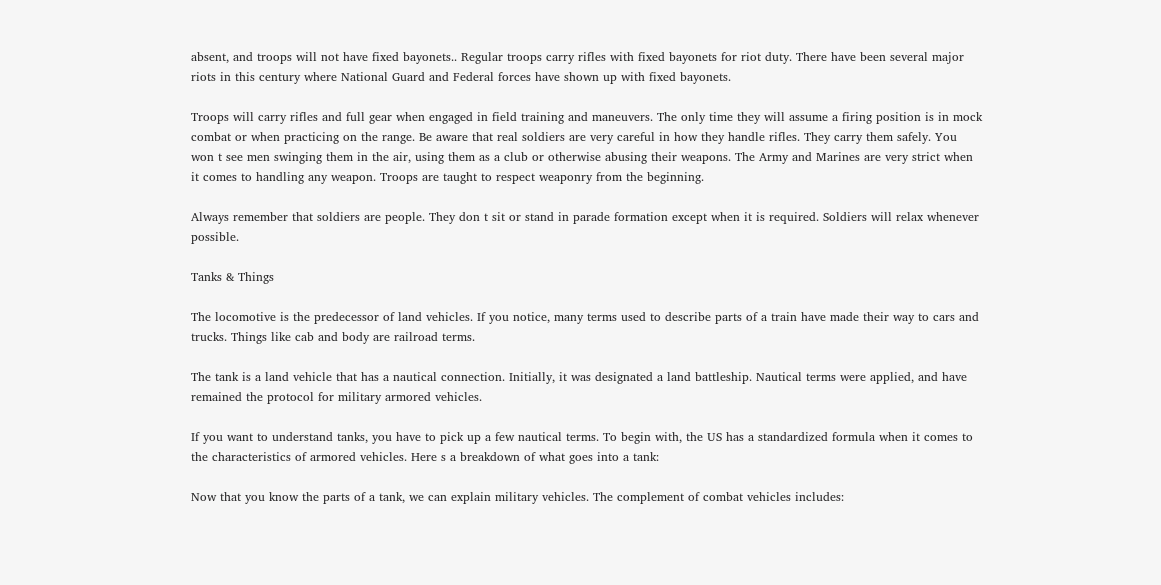absent, and troops will not have fixed bayonets.. Regular troops carry rifles with fixed bayonets for riot duty. There have been several major riots in this century where National Guard and Federal forces have shown up with fixed bayonets.

Troops will carry rifles and full gear when engaged in field training and maneuvers. The only time they will assume a firing position is in mock combat or when practicing on the range. Be aware that real soldiers are very careful in how they handle rifles. They carry them safely. You won t see men swinging them in the air, using them as a club or otherwise abusing their weapons. The Army and Marines are very strict when it comes to handling any weapon. Troops are taught to respect weaponry from the beginning.

Always remember that soldiers are people. They don t sit or stand in parade formation except when it is required. Soldiers will relax whenever possible.

Tanks & Things

The locomotive is the predecessor of land vehicles. If you notice, many terms used to describe parts of a train have made their way to cars and trucks. Things like cab and body are railroad terms.

The tank is a land vehicle that has a nautical connection. Initially, it was designated a land battleship. Nautical terms were applied, and have remained the protocol for military armored vehicles.

If you want to understand tanks, you have to pick up a few nautical terms. To begin with, the US has a standardized formula when it comes to the characteristics of armored vehicles. Here s a breakdown of what goes into a tank:

Now that you know the parts of a tank, we can explain military vehicles. The complement of combat vehicles includes: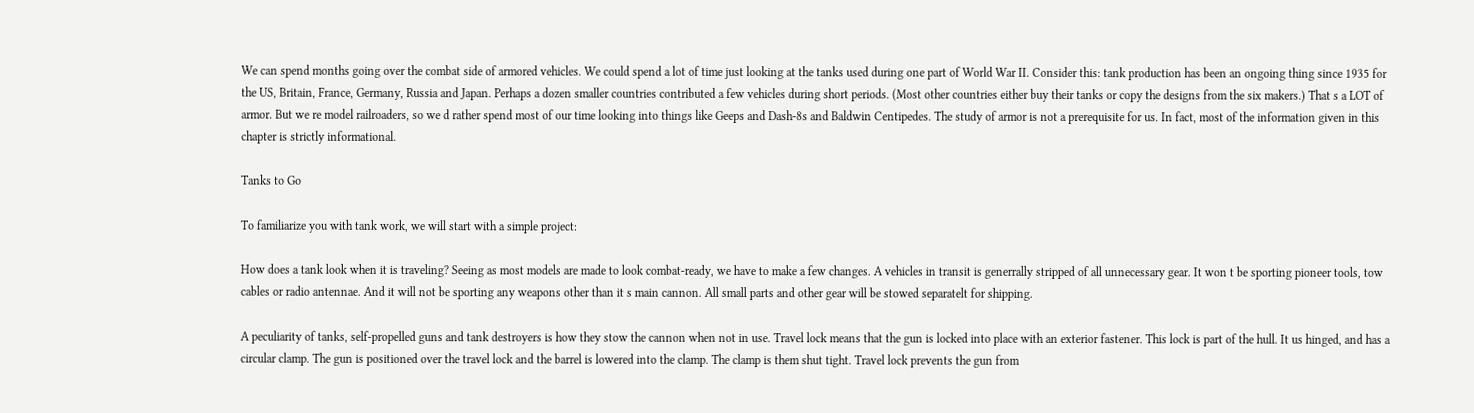We can spend months going over the combat side of armored vehicles. We could spend a lot of time just looking at the tanks used during one part of World War II. Consider this: tank production has been an ongoing thing since 1935 for the US, Britain, France, Germany, Russia and Japan. Perhaps a dozen smaller countries contributed a few vehicles during short periods. (Most other countries either buy their tanks or copy the designs from the six makers.) That s a LOT of armor. But we re model railroaders, so we d rather spend most of our time looking into things like Geeps and Dash-8s and Baldwin Centipedes. The study of armor is not a prerequisite for us. In fact, most of the information given in this chapter is strictly informational.

Tanks to Go

To familiarize you with tank work, we will start with a simple project:

How does a tank look when it is traveling? Seeing as most models are made to look combat-ready, we have to make a few changes. A vehicles in transit is generrally stripped of all unnecessary gear. It won t be sporting pioneer tools, tow cables or radio antennae. And it will not be sporting any weapons other than it s main cannon. All small parts and other gear will be stowed separatelt for shipping.

A peculiarity of tanks, self-propelled guns and tank destroyers is how they stow the cannon when not in use. Travel lock means that the gun is locked into place with an exterior fastener. This lock is part of the hull. It us hinged, and has a circular clamp. The gun is positioned over the travel lock and the barrel is lowered into the clamp. The clamp is them shut tight. Travel lock prevents the gun from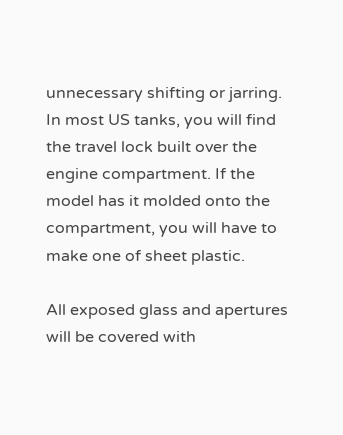unnecessary shifting or jarring. In most US tanks, you will find the travel lock built over the engine compartment. If the model has it molded onto the compartment, you will have to make one of sheet plastic.

All exposed glass and apertures will be covered with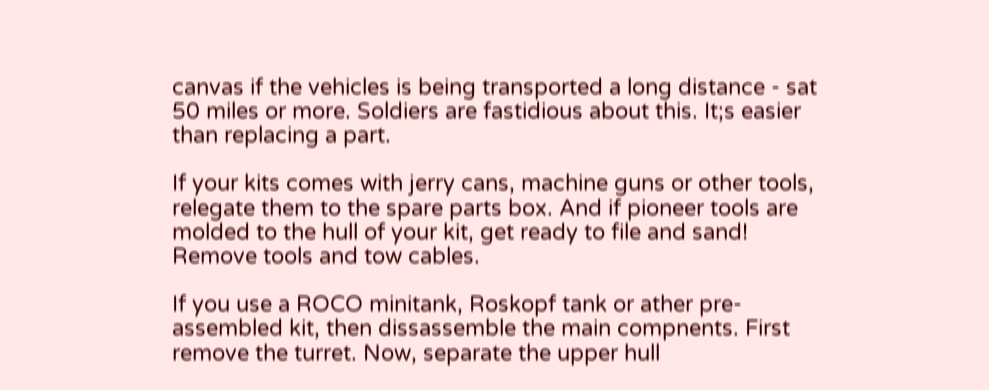canvas if the vehicles is being transported a long distance - sat 50 miles or more. Soldiers are fastidious about this. It;s easier than replacing a part.

If your kits comes with jerry cans, machine guns or other tools, relegate them to the spare parts box. And if pioneer tools are molded to the hull of your kit, get ready to file and sand! Remove tools and tow cables.

If you use a ROCO minitank, Roskopf tank or ather pre-assembled kit, then dissassemble the main compnents. First remove the turret. Now, separate the upper hull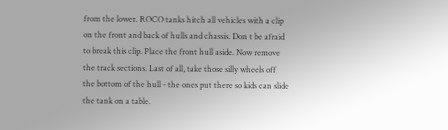from the lower. ROCO tanks hitch all vehicles with a clip on the front and back of hulls and chassis. Don t be afraid to break this clip. Place the front hull aside. Now remove the track sections. Last of all, take those silly wheels off the bottom of the hull - the ones put there so kids can slide the tank on a table.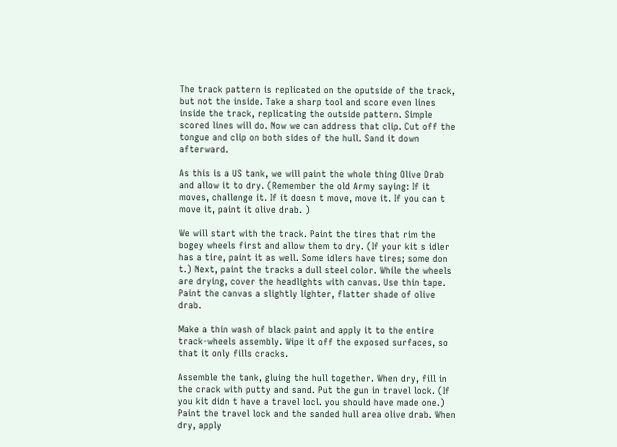The track pattern is replicated on the oputside of the track, but not the inside. Take a sharp tool and score even lines inside the track, replicating the outside pattern. Simple scored lines will do. Now we can address that clip. Cut off the tongue and clip on both sides of the hull. Sand it down afterward.

As this is a US tank, we will paint the whole thing Olive Drab and allow it to dry. (Remember the old Army saying: If it moves, challenge it. If it doesn t move, move it. If you can t move it, paint it olive drab. )

We will start with the track. Paint the tires that rim the bogey wheels first and allow them to dry. (If your kit s idler has a tire, paint it as well. Some idlers have tires; some don t.) Next, paint the tracks a dull steel color. While the wheels are drying, cover the headlights with canvas. Use thin tape. Paint the canvas a slightly lighter, flatter shade of olive drab.

Make a thin wash of black paint and apply it to the entire track-wheels assembly. Wipe it off the exposed surfaces, so that it only fills cracks.

Assemble the tank, gluing the hull together. When dry, fill in the crack with putty and sand. Put the gun in travel lock. (If you kit didn t have a travel locl. you should have made one.) Paint the travel lock and the sanded hull area olive drab. When dry, apply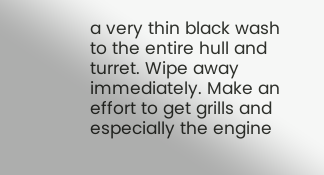a very thin black wash to the entire hull and turret. Wipe away immediately. Make an effort to get grills and especially the engine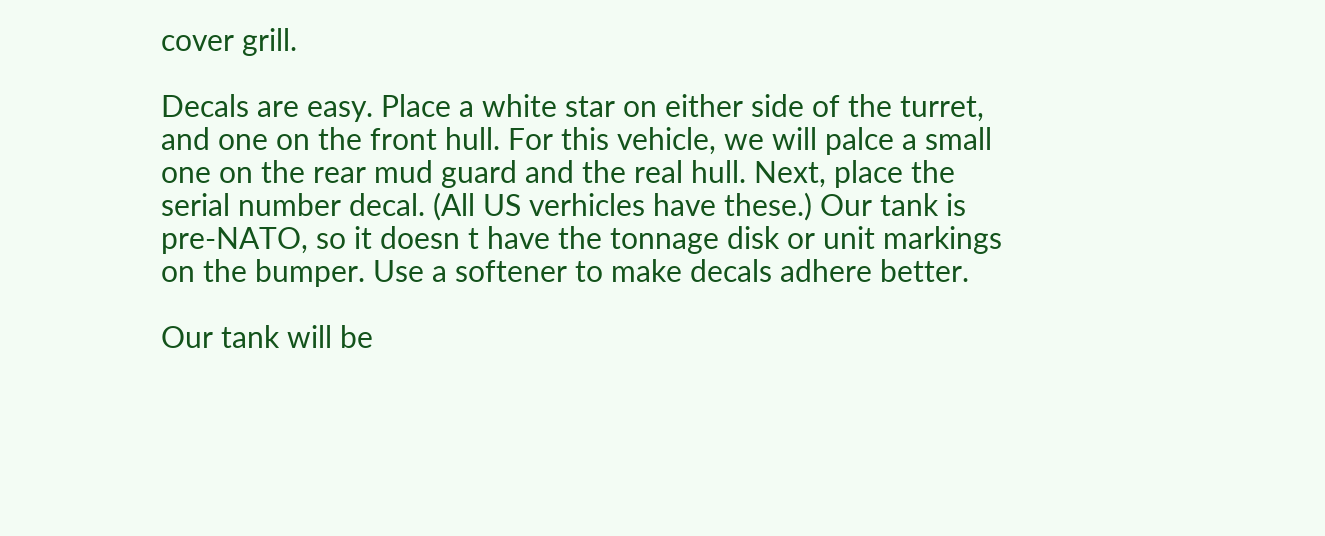cover grill.

Decals are easy. Place a white star on either side of the turret, and one on the front hull. For this vehicle, we will palce a small one on the rear mud guard and the real hull. Next, place the serial number decal. (All US verhicles have these.) Our tank is pre-NATO, so it doesn t have the tonnage disk or unit markings on the bumper. Use a softener to make decals adhere better.

Our tank will be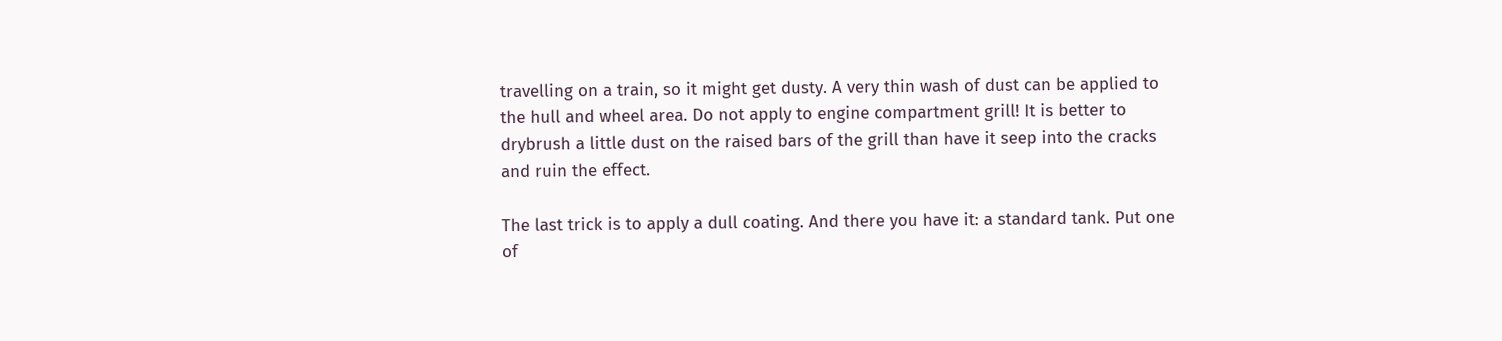travelling on a train, so it might get dusty. A very thin wash of dust can be applied to the hull and wheel area. Do not apply to engine compartment grill! It is better to drybrush a little dust on the raised bars of the grill than have it seep into the cracks and ruin the effect.

The last trick is to apply a dull coating. And there you have it: a standard tank. Put one of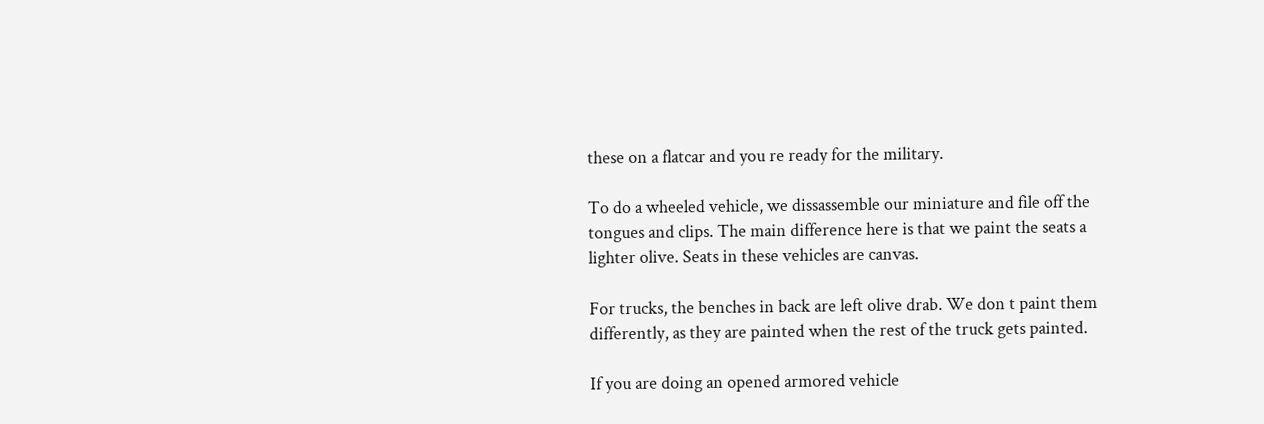these on a flatcar and you re ready for the military.

To do a wheeled vehicle, we dissassemble our miniature and file off the tongues and clips. The main difference here is that we paint the seats a lighter olive. Seats in these vehicles are canvas.

For trucks, the benches in back are left olive drab. We don t paint them differently, as they are painted when the rest of the truck gets painted.

If you are doing an opened armored vehicle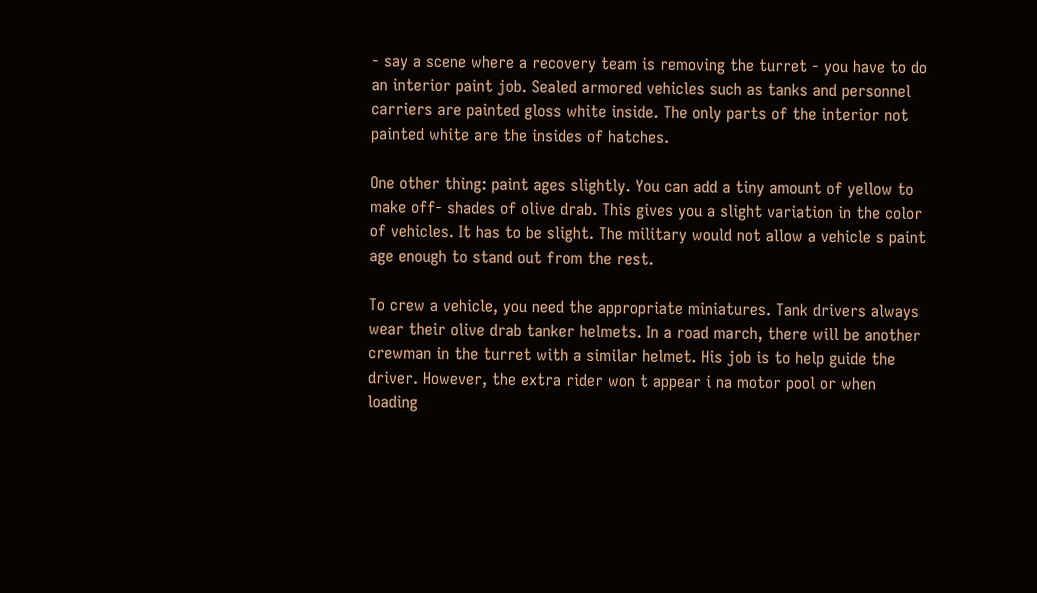- say a scene where a recovery team is removing the turret - you have to do an interior paint job. Sealed armored vehicles such as tanks and personnel carriers are painted gloss white inside. The only parts of the interior not painted white are the insides of hatches.

One other thing: paint ages slightly. You can add a tiny amount of yellow to make off- shades of olive drab. This gives you a slight variation in the color of vehicles. It has to be slight. The military would not allow a vehicle s paint age enough to stand out from the rest.

To crew a vehicle, you need the appropriate miniatures. Tank drivers always wear their olive drab tanker helmets. In a road march, there will be another crewman in the turret with a similar helmet. His job is to help guide the driver. However, the extra rider won t appear i na motor pool or when loading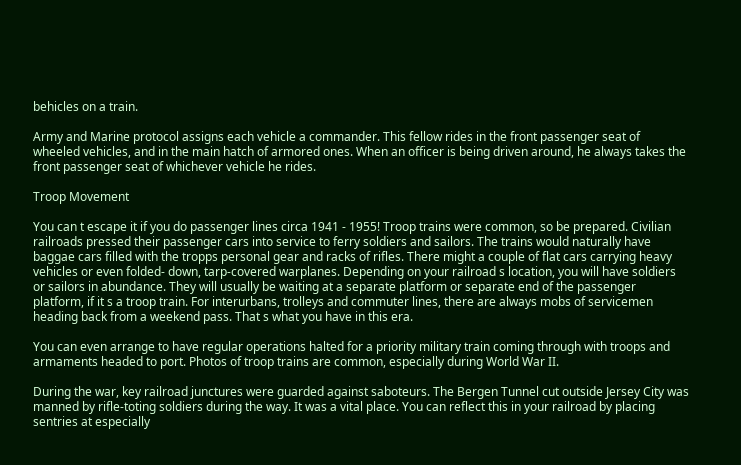behicles on a train.

Army and Marine protocol assigns each vehicle a commander. This fellow rides in the front passenger seat of wheeled vehicles, and in the main hatch of armored ones. When an officer is being driven around, he always takes the front passenger seat of whichever vehicle he rides.

Troop Movement

You can t escape it if you do passenger lines circa 1941 - 1955! Troop trains were common, so be prepared. Civilian railroads pressed their passenger cars into service to ferry soldiers and sailors. The trains would naturally have baggae cars filled with the tropps personal gear and racks of rifles. There might a couple of flat cars carrying heavy vehicles or even folded- down, tarp-covered warplanes. Depending on your railroad s location, you will have soldiers or sailors in abundance. They will usually be waiting at a separate platform or separate end of the passenger platform, if it s a troop train. For interurbans, trolleys and commuter lines, there are always mobs of servicemen heading back from a weekend pass. That s what you have in this era.

You can even arrange to have regular operations halted for a priority military train coming through with troops and armaments headed to port. Photos of troop trains are common, especially during World War II.

During the war, key railroad junctures were guarded against saboteurs. The Bergen Tunnel cut outside Jersey City was manned by rifle-toting soldiers during the way. It was a vital place. You can reflect this in your railroad by placing sentries at especially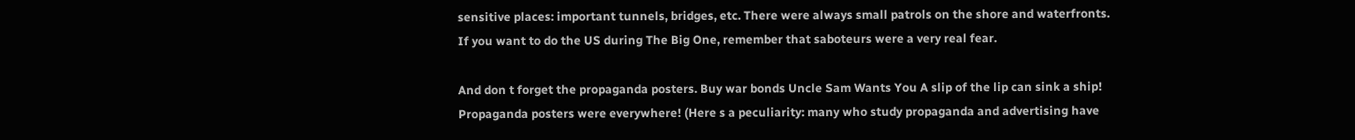sensitive places: important tunnels, bridges, etc. There were always small patrols on the shore and waterfronts. If you want to do the US during The Big One, remember that saboteurs were a very real fear.

And don t forget the propaganda posters. Buy war bonds Uncle Sam Wants You A slip of the lip can sink a ship! Propaganda posters were everywhere! (Here s a peculiarity: many who study propaganda and advertising have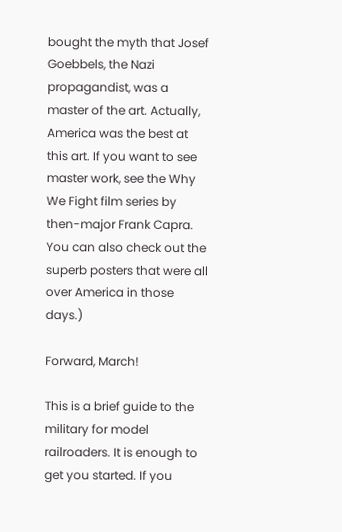bought the myth that Josef Goebbels, the Nazi propagandist, was a master of the art. Actually, America was the best at this art. If you want to see master work, see the Why We Fight film series by then-major Frank Capra. You can also check out the superb posters that were all over America in those days.)

Forward, March!

This is a brief guide to the military for model railroaders. It is enough to get you started. If you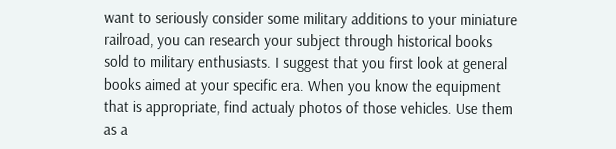want to seriously consider some military additions to your miniature railroad, you can research your subject through historical books sold to military enthusiasts. I suggest that you first look at general books aimed at your specific era. When you know the equipment that is appropriate, find actualy photos of those vehicles. Use them as a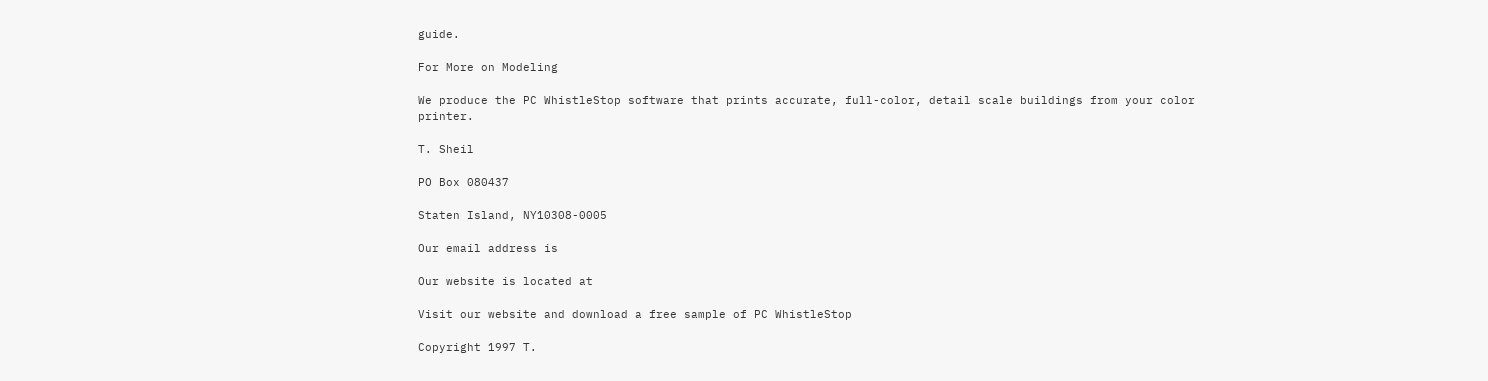guide.

For More on Modeling

We produce the PC WhistleStop software that prints accurate, full-color, detail scale buildings from your color printer.

T. Sheil

PO Box 080437

Staten Island, NY10308-0005

Our email address is

Our website is located at

Visit our website and download a free sample of PC WhistleStop

Copyright 1997 T.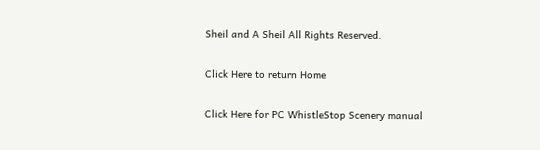Sheil and A Sheil All Rights Reserved.

Click Here to return Home

Click Here for PC WhistleStop Scenery manual